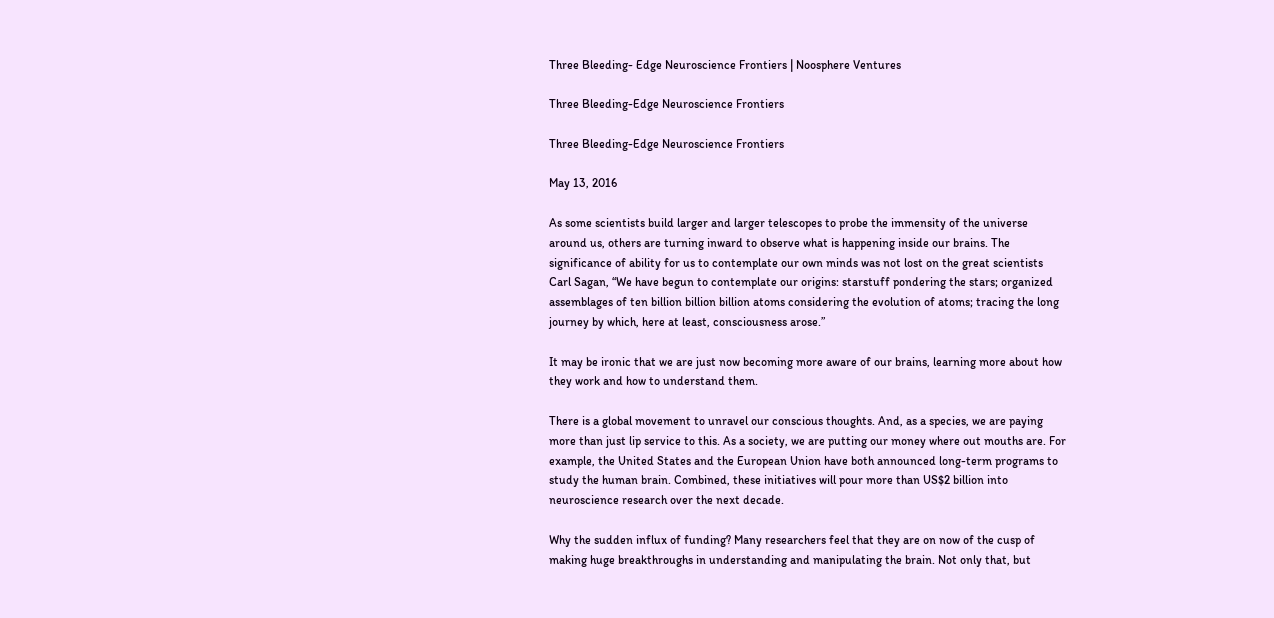Three Bleeding- Edge Neuroscience Frontiers | Noosphere Ventures

Three Bleeding-Edge Neuroscience Frontiers

Three Bleeding-Edge Neuroscience Frontiers

May 13, 2016

As some scientists build larger and larger telescopes to probe the immensity of the universe around us, others are turning inward to observe what is happening inside our brains. The significance of ability for us to contemplate our own minds was not lost on the great scientists Carl Sagan, “We have begun to contemplate our origins: starstuff pondering the stars; organized assemblages of ten billion billion billion atoms considering the evolution of atoms; tracing the long journey by which, here at least, consciousness arose.”

It may be ironic that we are just now becoming more aware of our brains, learning more about how they work and how to understand them.

There is a global movement to unravel our conscious thoughts. And, as a species, we are paying more than just lip service to this. As a society, we are putting our money where out mouths are. For example, the United States and the European Union have both announced long-term programs to study the human brain. Combined, these initiatives will pour more than US$2 billion into neuroscience research over the next decade.

Why the sudden influx of funding? Many researchers feel that they are on now of the cusp of making huge breakthroughs in understanding and manipulating the brain. Not only that, but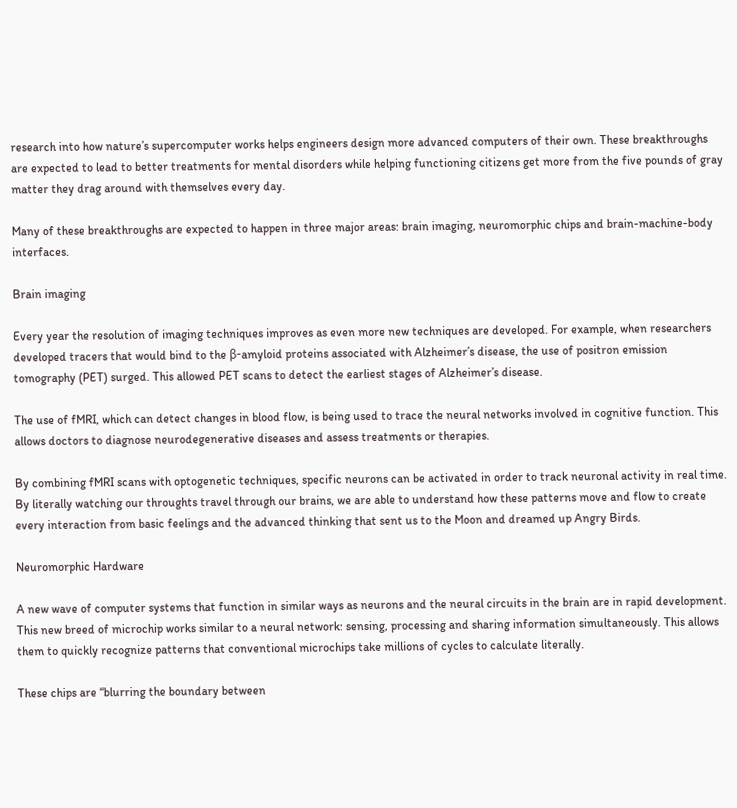research into how nature’s supercomputer works helps engineers design more advanced computers of their own. These breakthroughs are expected to lead to better treatments for mental disorders while helping functioning citizens get more from the five pounds of gray matter they drag around with themselves every day.

Many of these breakthroughs are expected to happen in three major areas: brain imaging, neuromorphic chips and brain-machine-body interfaces.

Brain imaging

Every year the resolution of imaging techniques improves as even more new techniques are developed. For example, when researchers developed tracers that would bind to the β-amyloid proteins associated with Alzheimer’s disease, the use of positron emission tomography (PET) surged. This allowed PET scans to detect the earliest stages of Alzheimer’s disease.

The use of fMRI, which can detect changes in blood flow, is being used to trace the neural networks involved in cognitive function. This allows doctors to diagnose neurodegenerative diseases and assess treatments or therapies.

By combining fMRI scans with optogenetic techniques, specific neurons can be activated in order to track neuronal activity in real time. By literally watching our throughts travel through our brains, we are able to understand how these patterns move and flow to create every interaction from basic feelings and the advanced thinking that sent us to the Moon and dreamed up Angry Birds.

Neuromorphic Hardware

A new wave of computer systems that function in similar ways as neurons and the neural circuits in the brain are in rapid development. This new breed of microchip works similar to a neural network: sensing, processing and sharing information simultaneously. This allows them to quickly recognize patterns that conventional microchips take millions of cycles to calculate literally.

These chips are “blurring the boundary between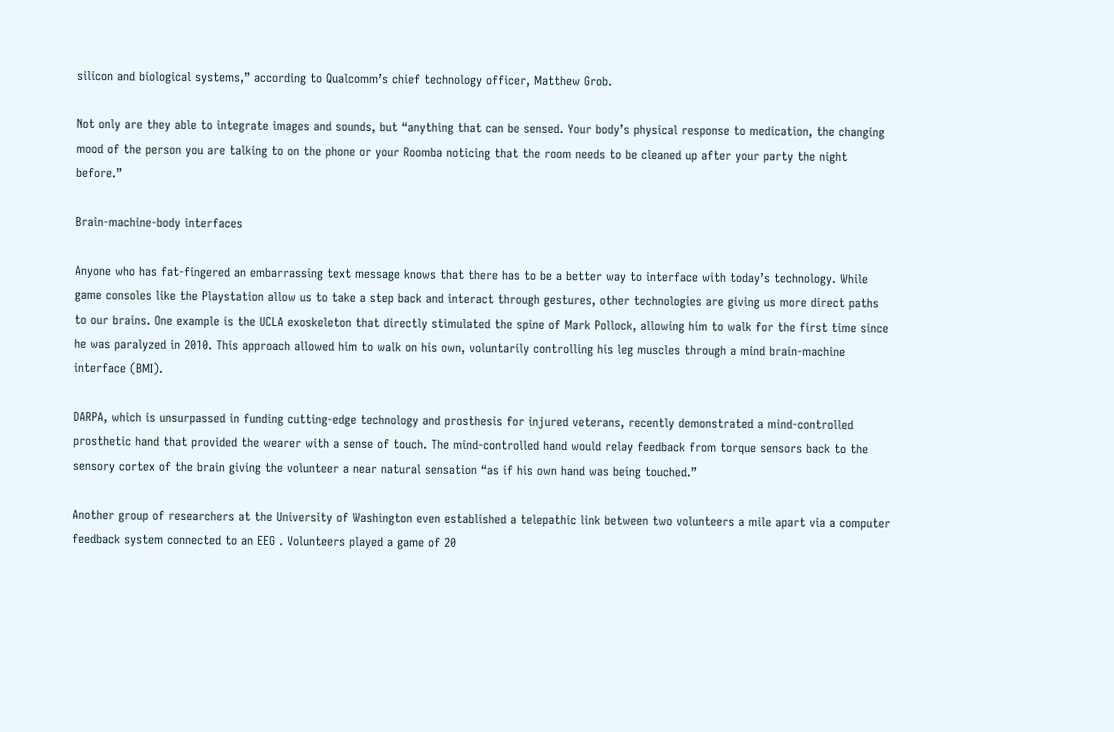silicon and biological systems,” according to Qualcomm’s chief technology officer, Matthew Grob.

Not only are they able to integrate images and sounds, but “anything that can be sensed. Your body’s physical response to medication, the changing mood of the person you are talking to on the phone or your Roomba noticing that the room needs to be cleaned up after your party the night before.”

Brain-machine-body interfaces

Anyone who has fat-fingered an embarrassing text message knows that there has to be a better way to interface with today’s technology. While game consoles like the Playstation allow us to take a step back and interact through gestures, other technologies are giving us more direct paths to our brains. One example is the UCLA exoskeleton that directly stimulated the spine of Mark Pollock, allowing him to walk for the first time since he was paralyzed in 2010. This approach allowed him to walk on his own, voluntarily controlling his leg muscles through a mind brain-machine interface (BMI).

DARPA, which is unsurpassed in funding cutting-edge technology and prosthesis for injured veterans, recently demonstrated a mind-controlled prosthetic hand that provided the wearer with a sense of touch. The mind-controlled hand would relay feedback from torque sensors back to the sensory cortex of the brain giving the volunteer a near natural sensation “as if his own hand was being touched.”

Another group of researchers at the University of Washington even established a telepathic link between two volunteers a mile apart via a computer feedback system connected to an EEG . Volunteers played a game of 20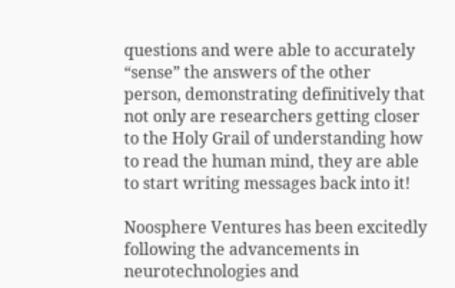questions and were able to accurately “sense” the answers of the other person, demonstrating definitively that not only are researchers getting closer to the Holy Grail of understanding how to read the human mind, they are able to start writing messages back into it!

Noosphere Ventures has been excitedly following the advancements in neurotechnologies and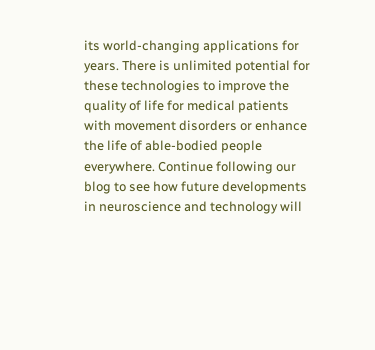its world-changing applications for years. There is unlimited potential for these technologies to improve the quality of life for medical patients with movement disorders or enhance the life of able-bodied people everywhere. Continue following our blog to see how future developments in neuroscience and technology will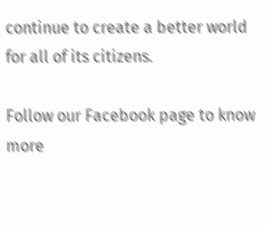continue to create a better world for all of its citizens.

Follow our Facebook page to know more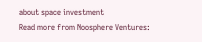about space investment
Read more from Noosphere Ventures: